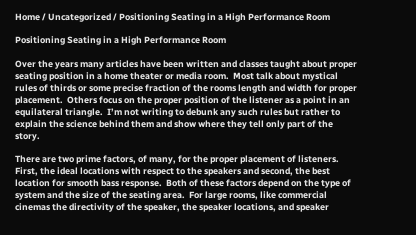Home / Uncategorized / Positioning Seating in a High Performance Room

Positioning Seating in a High Performance Room

Over the years many articles have been written and classes taught about proper seating position in a home theater or media room.  Most talk about mystical rules of thirds or some precise fraction of the rooms length and width for proper placement.  Others focus on the proper position of the listener as a point in an equilateral triangle.  I’m not writing to debunk any such rules but rather to explain the science behind them and show where they tell only part of the story.

There are two prime factors, of many, for the proper placement of listeners.  First, the ideal locations with respect to the speakers and second, the best location for smooth bass response.  Both of these factors depend on the type of system and the size of the seating area.  For large rooms, like commercial cinemas the directivity of the speaker, the speaker locations, and speaker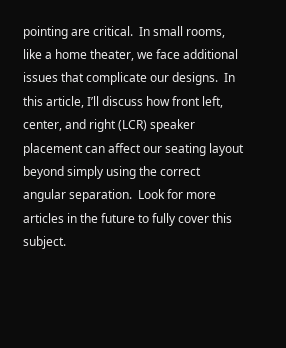pointing are critical.  In small rooms, like a home theater, we face additional issues that complicate our designs.  In this article, I’ll discuss how front left, center, and right (LCR) speaker placement can affect our seating layout beyond simply using the correct angular separation.  Look for more articles in the future to fully cover this subject.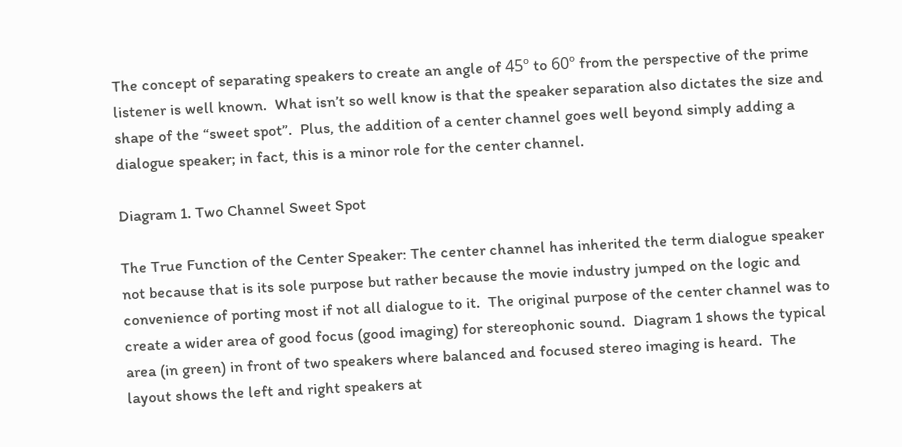The concept of separating speakers to create an angle of 45º to 60º from the perspective of the prime listener is well known.  What isn’t so well know is that the speaker separation also dictates the size and shape of the “sweet spot”.  Plus, the addition of a center channel goes well beyond simply adding a dialogue speaker; in fact, this is a minor role for the center channel.

Diagram 1. Two Channel Sweet Spot

The True Function of the Center Speaker: The center channel has inherited the term dialogue speaker not because that is its sole purpose but rather because the movie industry jumped on the logic and convenience of porting most if not all dialogue to it.  The original purpose of the center channel was to create a wider area of good focus (good imaging) for stereophonic sound.  Diagram 1 shows the typical area (in green) in front of two speakers where balanced and focused stereo imaging is heard.  The layout shows the left and right speakers at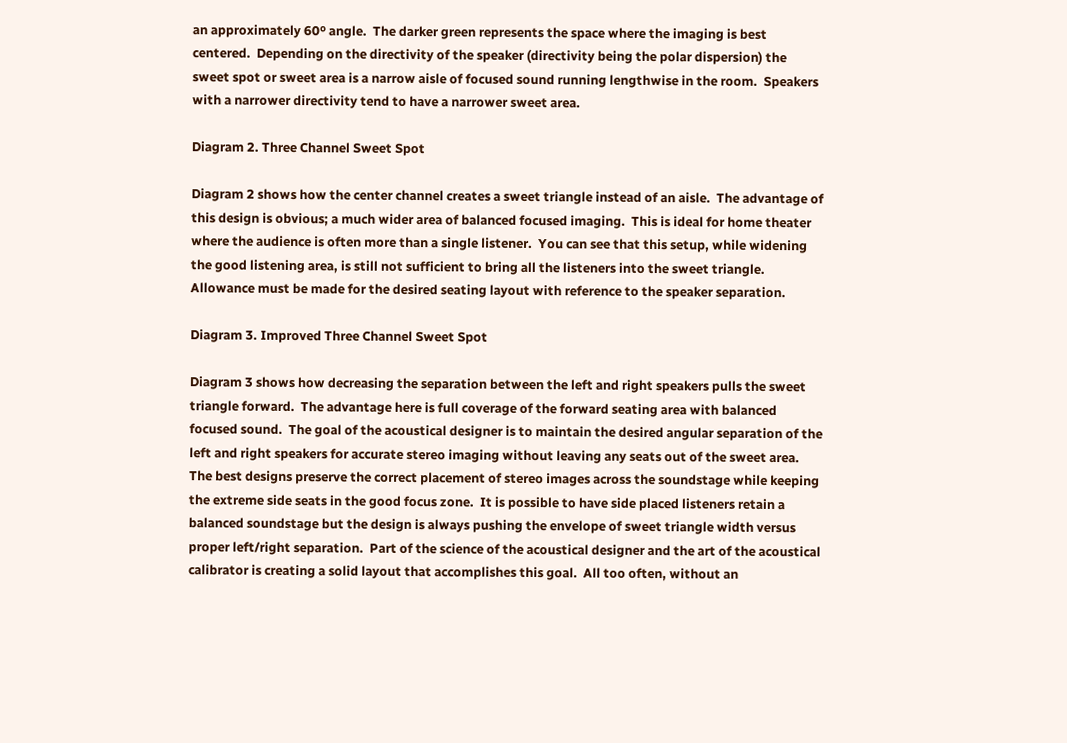an approximately 60º angle.  The darker green represents the space where the imaging is best centered.  Depending on the directivity of the speaker (directivity being the polar dispersion) the sweet spot or sweet area is a narrow aisle of focused sound running lengthwise in the room.  Speakers with a narrower directivity tend to have a narrower sweet area.

Diagram 2. Three Channel Sweet Spot

Diagram 2 shows how the center channel creates a sweet triangle instead of an aisle.  The advantage of this design is obvious; a much wider area of balanced focused imaging.  This is ideal for home theater where the audience is often more than a single listener.  You can see that this setup, while widening the good listening area, is still not sufficient to bring all the listeners into the sweet triangle.  Allowance must be made for the desired seating layout with reference to the speaker separation.

Diagram 3. Improved Three Channel Sweet Spot

Diagram 3 shows how decreasing the separation between the left and right speakers pulls the sweet triangle forward.  The advantage here is full coverage of the forward seating area with balanced focused sound.  The goal of the acoustical designer is to maintain the desired angular separation of the left and right speakers for accurate stereo imaging without leaving any seats out of the sweet area.  The best designs preserve the correct placement of stereo images across the soundstage while keeping the extreme side seats in the good focus zone.  It is possible to have side placed listeners retain a balanced soundstage but the design is always pushing the envelope of sweet triangle width versus proper left/right separation.  Part of the science of the acoustical designer and the art of the acoustical calibrator is creating a solid layout that accomplishes this goal.  All too often, without an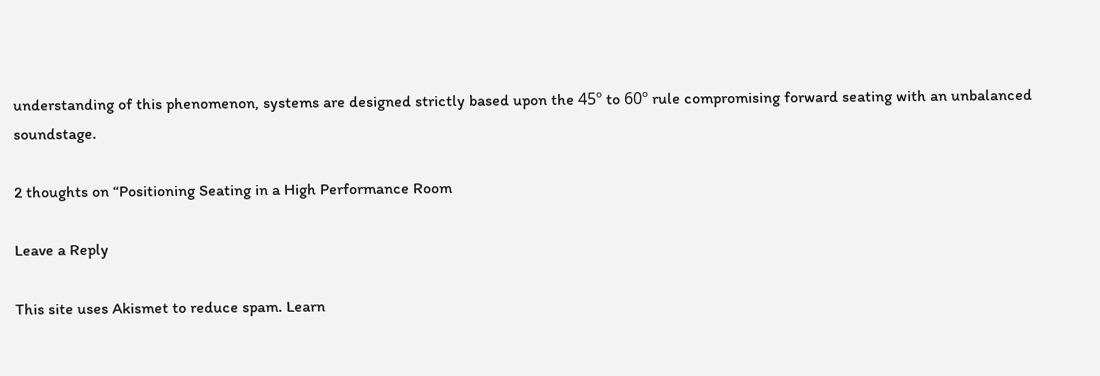understanding of this phenomenon, systems are designed strictly based upon the 45º to 60º rule compromising forward seating with an unbalanced soundstage.

2 thoughts on “Positioning Seating in a High Performance Room

Leave a Reply

This site uses Akismet to reduce spam. Learn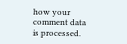how your comment data is processed.